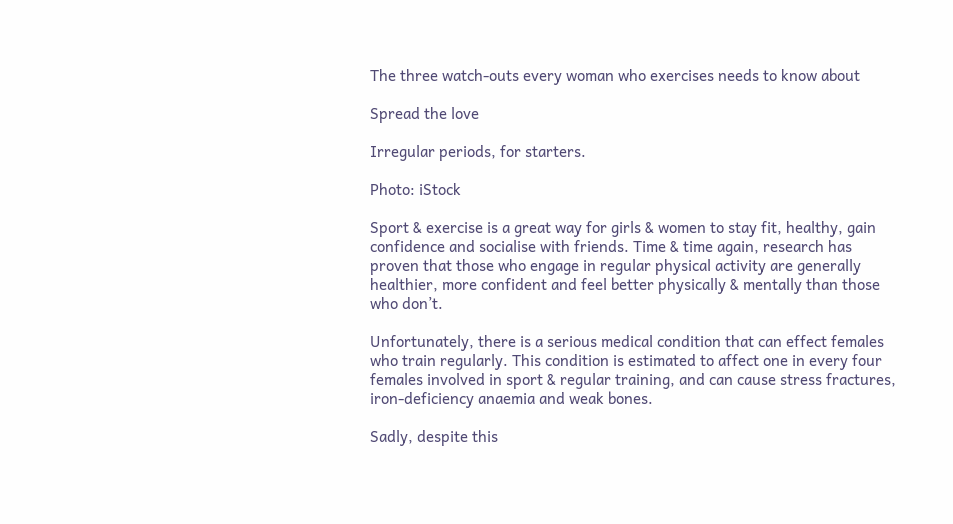The three watch-outs every woman who exercises needs to know about

Spread the love

Irregular periods, for starters.

Photo: iStock

Sport & exercise is a great way for girls & women to stay fit, healthy, gain confidence and socialise with friends. Time & time again, research has proven that those who engage in regular physical activity are generally healthier, more confident and feel better physically & mentally than those who don’t.

Unfortunately, there is a serious medical condition that can effect females who train regularly. This condition is estimated to affect one in every four females involved in sport & regular training, and can cause stress fractures, iron-deficiency anaemia and weak bones.

Sadly, despite this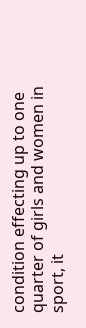condition effecting up to one quarter of girls and women in sport, it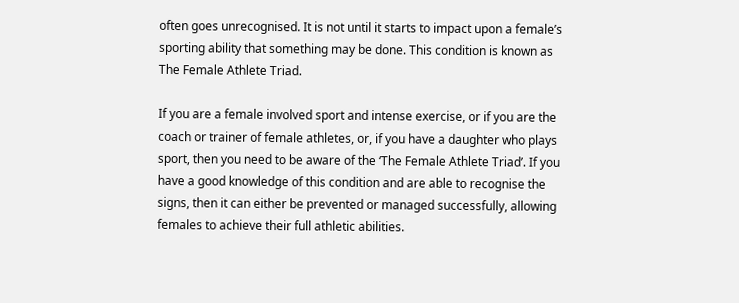often goes unrecognised. It is not until it starts to impact upon a female’s sporting ability that something may be done. This condition is known as The Female Athlete Triad.

If you are a female involved sport and intense exercise, or if you are the coach or trainer of female athletes, or, if you have a daughter who plays sport, then you need to be aware of the ‘The Female Athlete Triad’. If you have a good knowledge of this condition and are able to recognise the signs, then it can either be prevented or managed successfully, allowing females to achieve their full athletic abilities.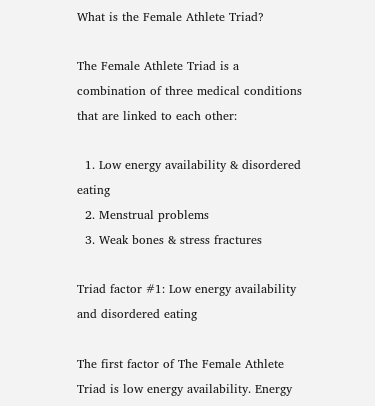What is the Female Athlete Triad?

The Female Athlete Triad is a combination of three medical conditions that are linked to each other:

  1. Low energy availability & disordered eating
  2. Menstrual problems
  3. Weak bones & stress fractures

Triad factor #1: Low energy availability and disordered eating

The first factor of The Female Athlete Triad is low energy availability. Energy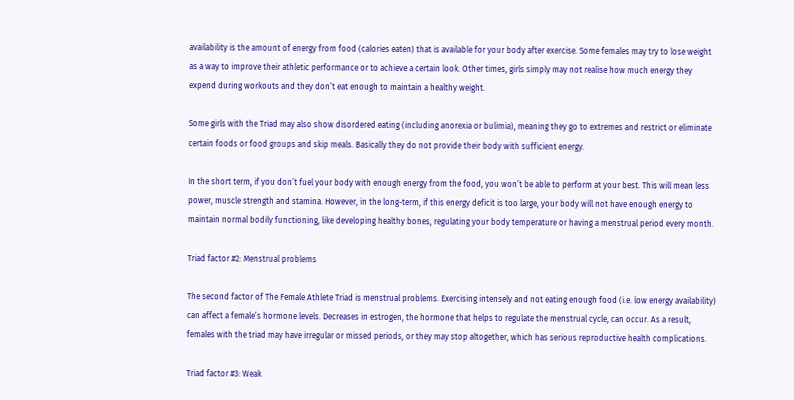availability is the amount of energy from food (calories eaten) that is available for your body after exercise. Some females may try to lose weight as a way to improve their athletic performance or to achieve a certain look. Other times, girls simply may not realise how much energy they expend during workouts and they don’t eat enough to maintain a healthy weight.

Some girls with the Triad may also show disordered eating (including anorexia or bulimia), meaning they go to extremes and restrict or eliminate certain foods or food groups and skip meals. Basically they do not provide their body with sufficient energy.

In the short term, if you don’t fuel your body with enough energy from the food, you won’t be able to perform at your best. This will mean less power, muscle strength and stamina. However, in the long-term, if this energy deficit is too large, your body will not have enough energy to maintain normal bodily functioning, like developing healthy bones, regulating your body temperature or having a menstrual period every month.

Triad factor #2: Menstrual problems

The second factor of The Female Athlete Triad is menstrual problems. Exercising intensely and not eating enough food (i.e. low energy availability) can affect a female’s hormone levels. Decreases in estrogen, the hormone that helps to regulate the menstrual cycle, can occur. As a result, females with the triad may have irregular or missed periods, or they may stop altogether, which has serious reproductive health complications.

Triad factor #3: Weak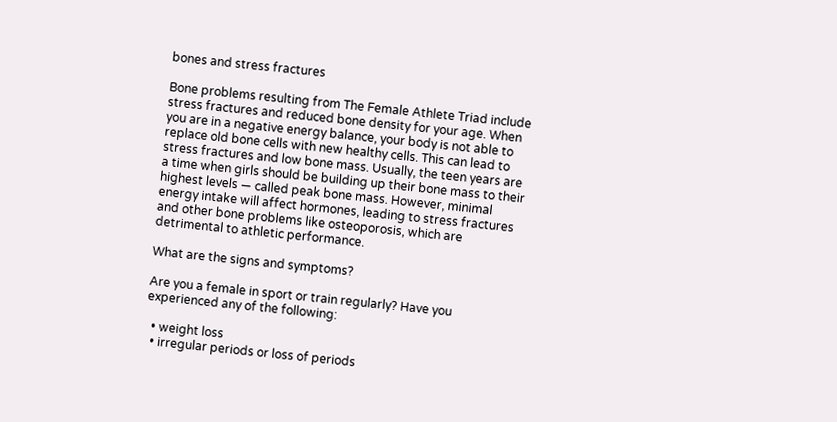bones and stress fractures

Bone problems resulting from The Female Athlete Triad include stress fractures and reduced bone density for your age. When you are in a negative energy balance, your body is not able to replace old bone cells with new healthy cells. This can lead to stress fractures and low bone mass. Usually, the teen years are a time when girls should be building up their bone mass to their highest levels — called peak bone mass. However, minimal energy intake will affect hormones, leading to stress fractures and other bone problems like osteoporosis, which are detrimental to athletic performance.

What are the signs and symptoms?

Are you a female in sport or train regularly? Have you experienced any of the following:

  • weight loss
  • irregular periods or loss of periods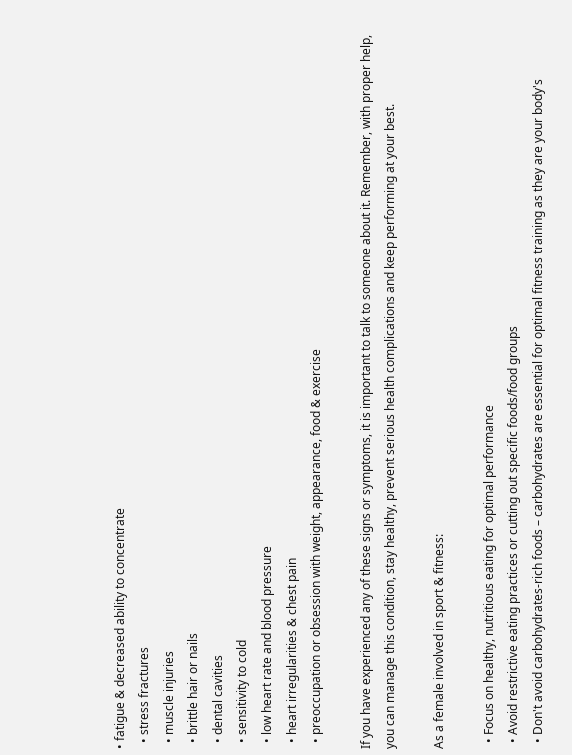• fatigue & decreased ability to concentrate
  • stress fractures
  • muscle injuries
  • brittle hair or nails
  • dental cavities
  • sensitivity to cold
  • low heart rate and blood pressure
  • heart irregularities & chest pain
  • preoccupation or obsession with weight, appearance, food & exercise

If you have experienced any of these signs or symptoms, it is important to talk to someone about it. Remember, with proper help, you can manage this condition, stay healthy, prevent serious health complications and keep performing at your best.

As a female involved in sport & fitness:

  • Focus on healthy, nutritious eating for optimal performance
  • Avoid restrictive eating practices or cutting out specific foods/food groups
  • Don't avoid carbohydrates-rich foods – carbohydrates are essential for optimal fitness training as they are your body's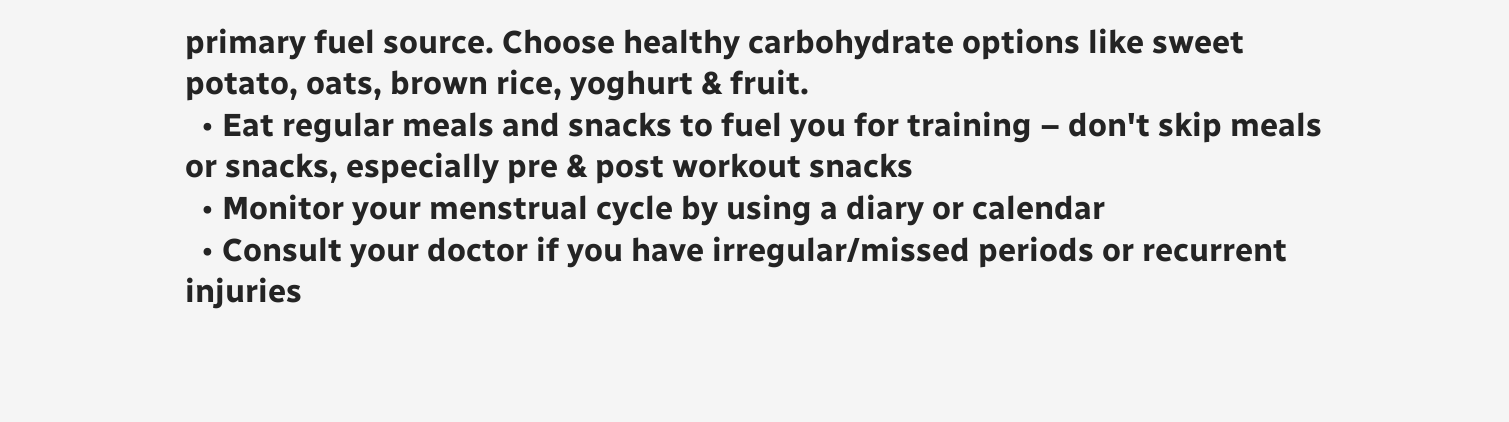primary fuel source. Choose healthy carbohydrate options like sweet potato, oats, brown rice, yoghurt & fruit.
  • Eat regular meals and snacks to fuel you for training – don't skip meals or snacks, especially pre & post workout snacks
  • Monitor your menstrual cycle by using a diary or calendar
  • Consult your doctor if you have irregular/missed periods or recurrent injuries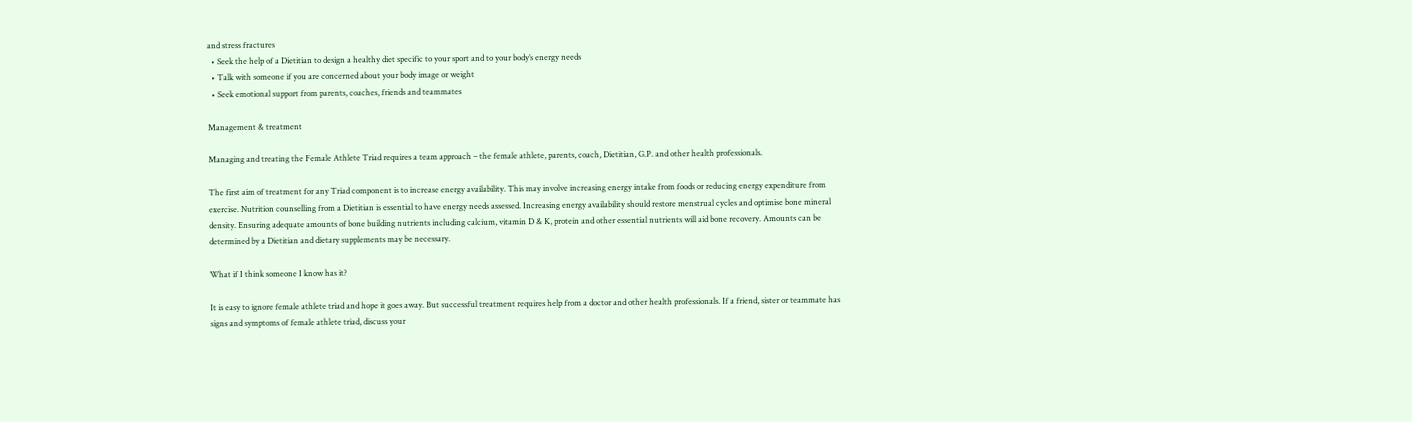and stress fractures
  • Seek the help of a Dietitian to design a healthy diet specific to your sport and to your body’s energy needs
  • Talk with someone if you are concerned about your body image or weight
  • Seek emotional support from parents, coaches, friends and teammates

Management & treatment

Managing and treating the Female Athlete Triad requires a team approach – the female athlete, parents, coach, Dietitian, G.P. and other health professionals.

The first aim of treatment for any Triad component is to increase energy availability. This may involve increasing energy intake from foods or reducing energy expenditure from exercise. Nutrition counselling from a Dietitian is essential to have energy needs assessed. Increasing energy availability should restore menstrual cycles and optimise bone mineral density. Ensuring adequate amounts of bone building nutrients including calcium, vitamin D & K, protein and other essential nutrients will aid bone recovery. Amounts can be determined by a Dietitian and dietary supplements may be necessary.

What if I think someone I know has it?

It is easy to ignore female athlete triad and hope it goes away. But successful treatment requires help from a doctor and other health professionals. If a friend, sister or teammate has signs and symptoms of female athlete triad, discuss your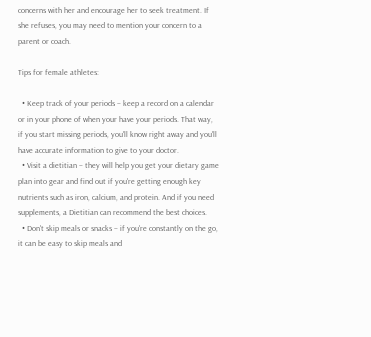concerns with her and encourage her to seek treatment. If she refuses, you may need to mention your concern to a parent or coach.

Tips for female athletes:

  • Keep track of your periods – keep a record on a calendar or in your phone of when your have your periods. That way, if you start missing periods, you'll know right away and you'll have accurate information to give to your doctor.
  • Visit a dietitian – they will help you get your dietary game plan into gear and find out if you're getting enough key nutrients such as iron, calcium, and protein. And if you need supplements, a Dietitian can recommend the best choices.
  • Don't skip meals or snacks – if you're constantly on the go, it can be easy to skip meals and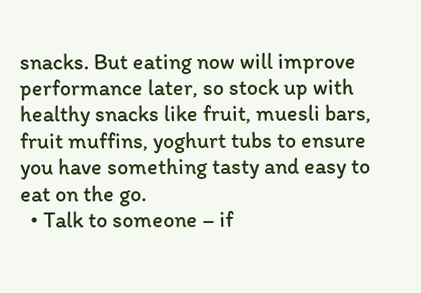snacks. But eating now will improve performance later, so stock up with healthy snacks like fruit, muesli bars, fruit muffins, yoghurt tubs to ensure you have something tasty and easy to eat on the go.
  • Talk to someone – if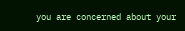you are concerned about your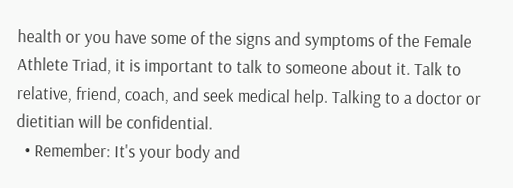health or you have some of the signs and symptoms of the Female Athlete Triad, it is important to talk to someone about it. Talk to relative, friend, coach, and seek medical help. Talking to a doctor or dietitian will be confidential.
  • Remember: It's your body and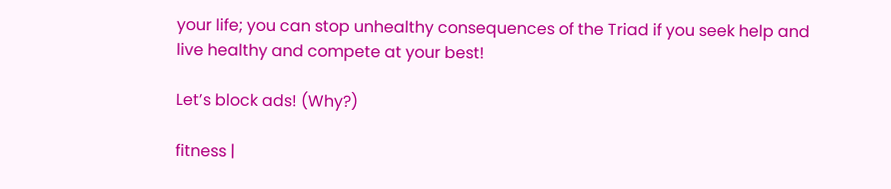your life; you can stop unhealthy consequences of the Triad if you seek help and live healthy and compete at your best!

Let’s block ads! (Why?)

fitness |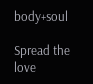body+soul

Spread the love